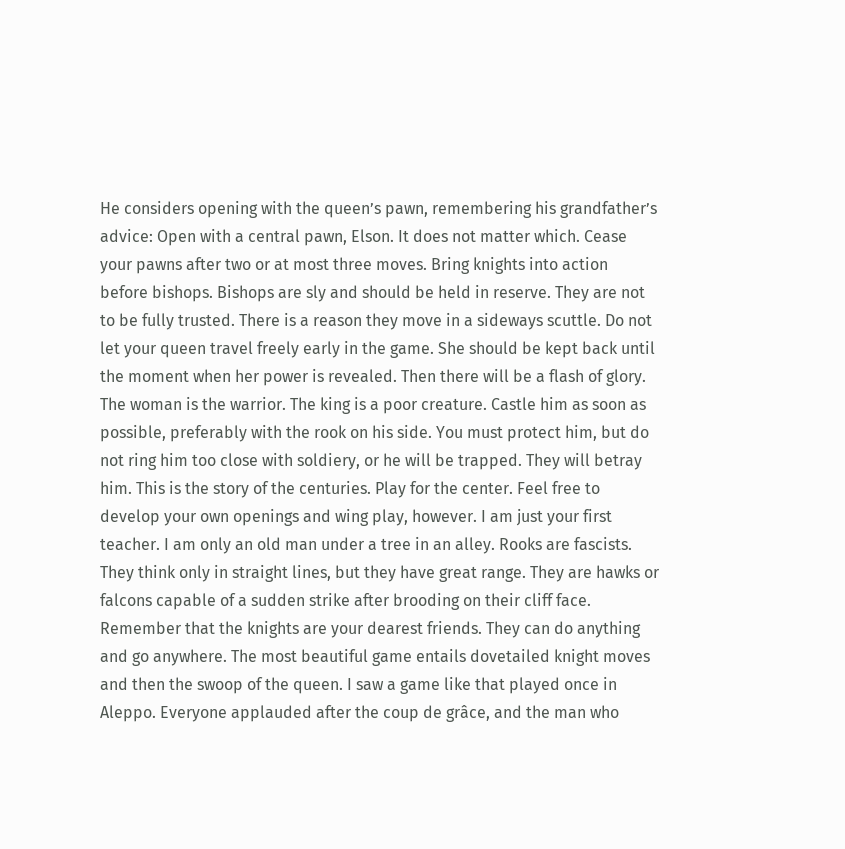He considers opening with the queen’s pawn, remembering his grandfather’s advice: Open with a central pawn, Elson. It does not matter which. Cease your pawns after two or at most three moves. Bring knights into action before bishops. Bishops are sly and should be held in reserve. They are not to be fully trusted. There is a reason they move in a sideways scuttle. Do not let your queen travel freely early in the game. She should be kept back until the moment when her power is revealed. Then there will be a flash of glory. The woman is the warrior. The king is a poor creature. Castle him as soon as possible, preferably with the rook on his side. You must protect him, but do not ring him too close with soldiery, or he will be trapped. They will betray him. This is the story of the centuries. Play for the center. Feel free to develop your own openings and wing play, however. I am just your first teacher. I am only an old man under a tree in an alley. Rooks are fascists. They think only in straight lines, but they have great range. They are hawks or falcons capable of a sudden strike after brooding on their cliff face. Remember that the knights are your dearest friends. They can do anything and go anywhere. The most beautiful game entails dovetailed knight moves and then the swoop of the queen. I saw a game like that played once in Aleppo. Everyone applauded after the coup de grâce, and the man who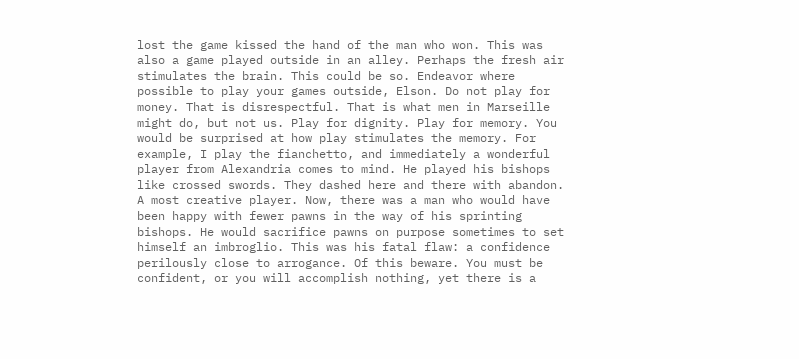lost the game kissed the hand of the man who won. This was also a game played outside in an alley. Perhaps the fresh air stimulates the brain. This could be so. Endeavor where possible to play your games outside, Elson. Do not play for money. That is disrespectful. That is what men in Marseille might do, but not us. Play for dignity. Play for memory. You would be surprised at how play stimulates the memory. For example, I play the fianchetto, and immediately a wonderful player from Alexandria comes to mind. He played his bishops like crossed swords. They dashed here and there with abandon. A most creative player. Now, there was a man who would have been happy with fewer pawns in the way of his sprinting bishops. He would sacrifice pawns on purpose sometimes to set himself an imbroglio. This was his fatal flaw: a confidence perilously close to arrogance. Of this beware. You must be confident, or you will accomplish nothing, yet there is a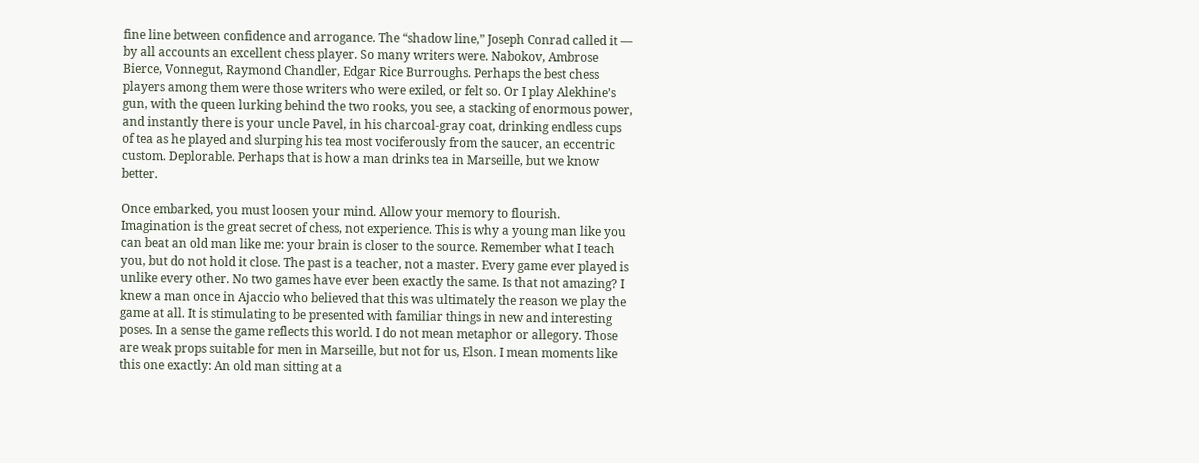fine line between confidence and arrogance. The “shadow line,” Joseph Conrad called it — by all accounts an excellent chess player. So many writers were. Nabokov, Ambrose Bierce, Vonnegut, Raymond Chandler, Edgar Rice Burroughs. Perhaps the best chess players among them were those writers who were exiled, or felt so. Or I play Alekhine’s gun, with the queen lurking behind the two rooks, you see, a stacking of enormous power, and instantly there is your uncle Pavel, in his charcoal-gray coat, drinking endless cups of tea as he played and slurping his tea most vociferously from the saucer, an eccentric custom. Deplorable. Perhaps that is how a man drinks tea in Marseille, but we know better.

Once embarked, you must loosen your mind. Allow your memory to flourish. Imagination is the great secret of chess, not experience. This is why a young man like you can beat an old man like me: your brain is closer to the source. Remember what I teach you, but do not hold it close. The past is a teacher, not a master. Every game ever played is unlike every other. No two games have ever been exactly the same. Is that not amazing? I knew a man once in Ajaccio who believed that this was ultimately the reason we play the game at all. It is stimulating to be presented with familiar things in new and interesting poses. In a sense the game reflects this world. I do not mean metaphor or allegory. Those are weak props suitable for men in Marseille, but not for us, Elson. I mean moments like this one exactly: An old man sitting at a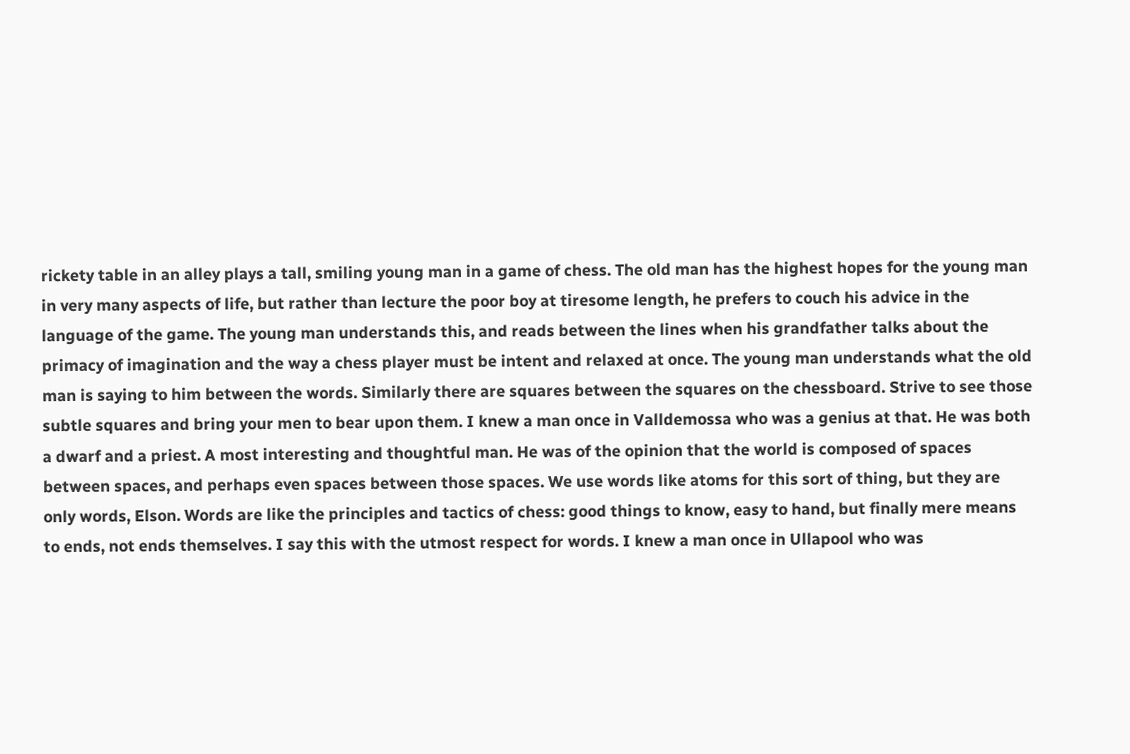rickety table in an alley plays a tall, smiling young man in a game of chess. The old man has the highest hopes for the young man in very many aspects of life, but rather than lecture the poor boy at tiresome length, he prefers to couch his advice in the language of the game. The young man understands this, and reads between the lines when his grandfather talks about the primacy of imagination and the way a chess player must be intent and relaxed at once. The young man understands what the old man is saying to him between the words. Similarly there are squares between the squares on the chessboard. Strive to see those subtle squares and bring your men to bear upon them. I knew a man once in Valldemossa who was a genius at that. He was both a dwarf and a priest. A most interesting and thoughtful man. He was of the opinion that the world is composed of spaces between spaces, and perhaps even spaces between those spaces. We use words like atoms for this sort of thing, but they are only words, Elson. Words are like the principles and tactics of chess: good things to know, easy to hand, but finally mere means to ends, not ends themselves. I say this with the utmost respect for words. I knew a man once in Ullapool who was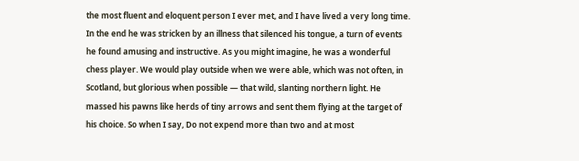the most fluent and eloquent person I ever met, and I have lived a very long time. In the end he was stricken by an illness that silenced his tongue, a turn of events he found amusing and instructive. As you might imagine, he was a wonderful chess player. We would play outside when we were able, which was not often, in Scotland, but glorious when possible — that wild, slanting northern light. He massed his pawns like herds of tiny arrows and sent them flying at the target of his choice. So when I say, Do not expend more than two and at most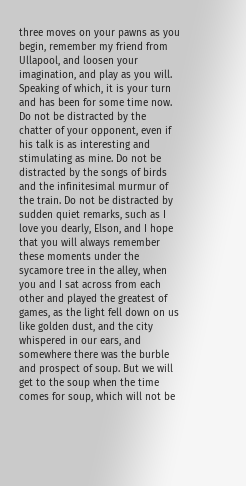three moves on your pawns as you begin, remember my friend from Ullapool, and loosen your imagination, and play as you will. Speaking of which, it is your turn and has been for some time now. Do not be distracted by the chatter of your opponent, even if his talk is as interesting and stimulating as mine. Do not be distracted by the songs of birds and the infinitesimal murmur of the train. Do not be distracted by sudden quiet remarks, such as I love you dearly, Elson, and I hope that you will always remember these moments under the sycamore tree in the alley, when you and I sat across from each other and played the greatest of games, as the light fell down on us like golden dust, and the city whispered in our ears, and somewhere there was the burble and prospect of soup. But we will get to the soup when the time comes for soup, which will not be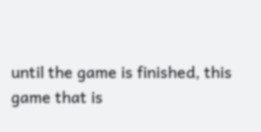until the game is finished, this game that is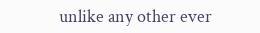unlike any other ever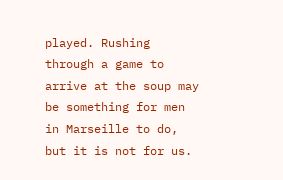played. Rushing through a game to arrive at the soup may be something for men in Marseille to do, but it is not for us.